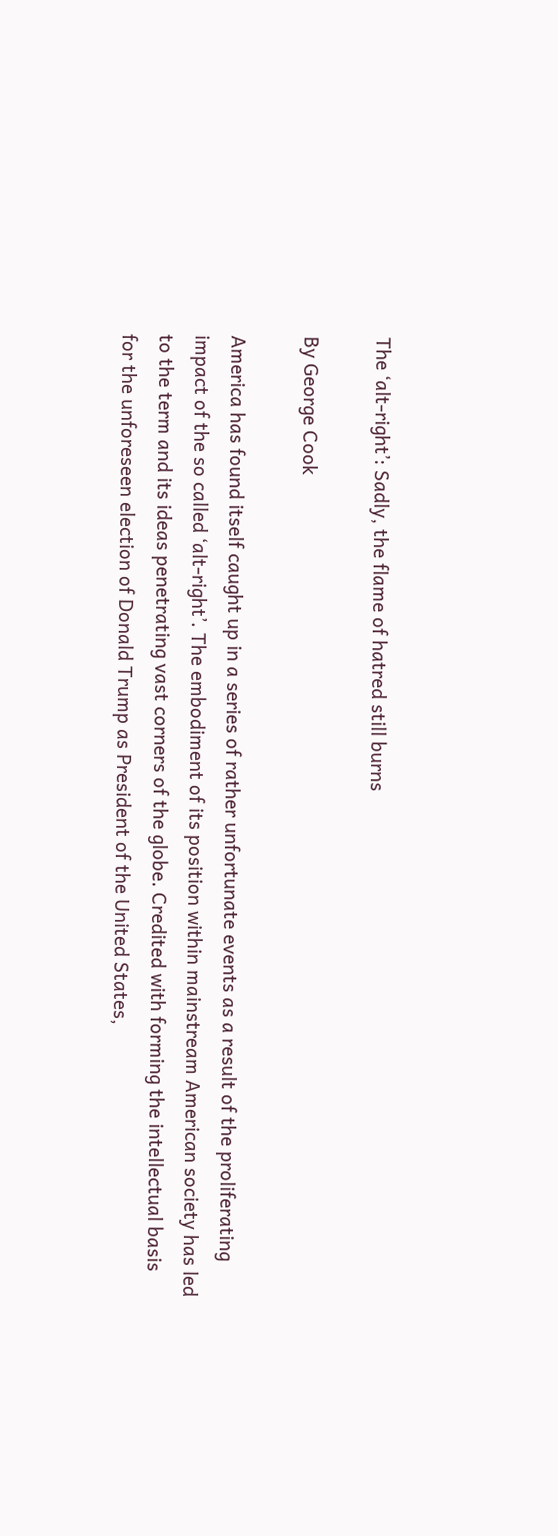The ‘alt-right’: Sadly, the flame of hatred still burns

By George Cook

America has found itself caught up in a series of rather unfortunate events as a result of the proliferating impact of the so called ‘alt-right’. The embodiment of its position within mainstream American society has led to the term and its ideas penetrating vast corners of the globe. Credited with forming the intellectual basis for the unforeseen election of Donald Trump as President of the United States,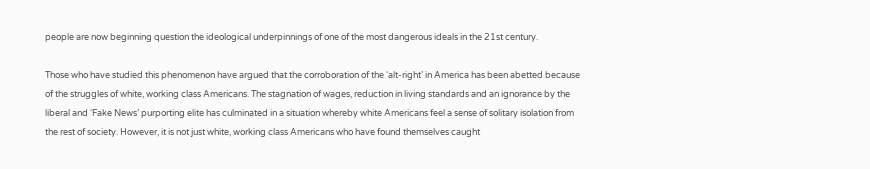people are now beginning question the ideological underpinnings of one of the most dangerous ideals in the 21st century.

Those who have studied this phenomenon have argued that the corroboration of the ‘alt-right’ in America has been abetted because of the struggles of white, working class Americans. The stagnation of wages, reduction in living standards and an ignorance by the liberal and ‘Fake News’ purporting elite has culminated in a situation whereby white Americans feel a sense of solitary isolation from the rest of society. However, it is not just white, working class Americans who have found themselves caught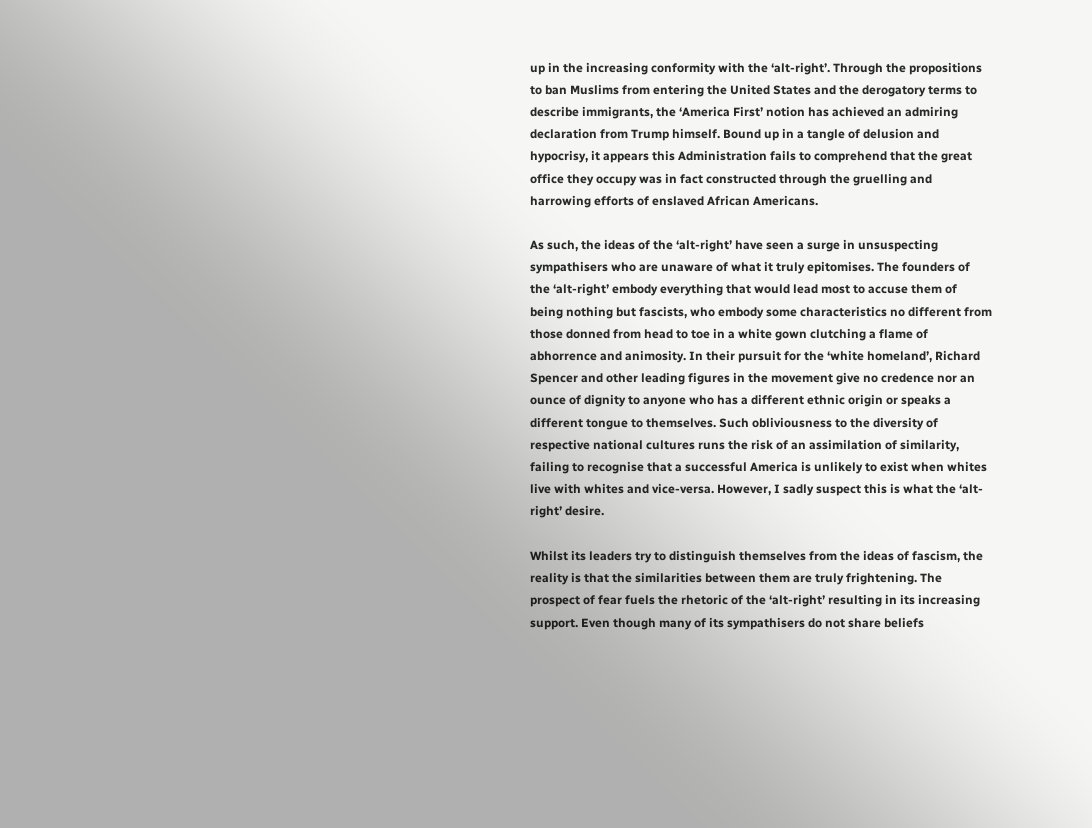up in the increasing conformity with the ‘alt-right’. Through the propositions to ban Muslims from entering the United States and the derogatory terms to describe immigrants, the ‘America First’ notion has achieved an admiring declaration from Trump himself. Bound up in a tangle of delusion and hypocrisy, it appears this Administration fails to comprehend that the great office they occupy was in fact constructed through the gruelling and harrowing efforts of enslaved African Americans.

As such, the ideas of the ‘alt-right’ have seen a surge in unsuspecting sympathisers who are unaware of what it truly epitomises. The founders of the ‘alt-right’ embody everything that would lead most to accuse them of being nothing but fascists, who embody some characteristics no different from those donned from head to toe in a white gown clutching a flame of abhorrence and animosity. In their pursuit for the ‘white homeland’, Richard Spencer and other leading figures in the movement give no credence nor an ounce of dignity to anyone who has a different ethnic origin or speaks a different tongue to themselves. Such obliviousness to the diversity of respective national cultures runs the risk of an assimilation of similarity, failing to recognise that a successful America is unlikely to exist when whites live with whites and vice-versa. However, I sadly suspect this is what the ‘alt-right’ desire.

Whilst its leaders try to distinguish themselves from the ideas of fascism, the reality is that the similarities between them are truly frightening. The prospect of fear fuels the rhetoric of the ‘alt-right’ resulting in its increasing support. Even though many of its sympathisers do not share beliefs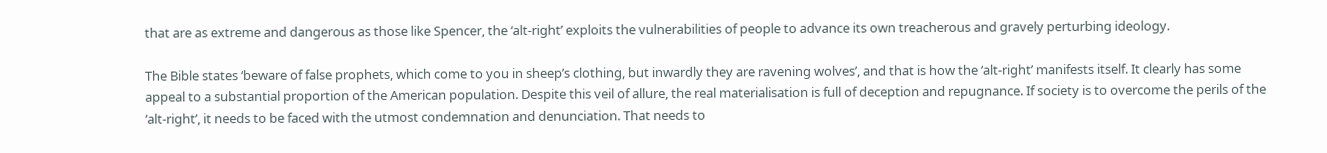that are as extreme and dangerous as those like Spencer, the ‘alt-right’ exploits the vulnerabilities of people to advance its own treacherous and gravely perturbing ideology.

The Bible states ‘beware of false prophets, which come to you in sheep’s clothing, but inwardly they are ravening wolves’, and that is how the ‘alt-right’ manifests itself. It clearly has some appeal to a substantial proportion of the American population. Despite this veil of allure, the real materialisation is full of deception and repugnance. If society is to overcome the perils of the ‘alt-right’, it needs to be faced with the utmost condemnation and denunciation. That needs to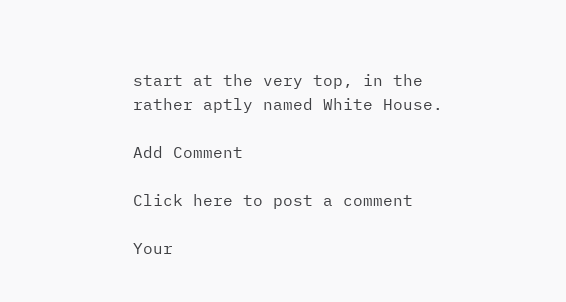start at the very top, in the rather aptly named White House.

Add Comment

Click here to post a comment

Your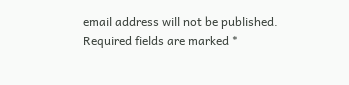email address will not be published. Required fields are marked *